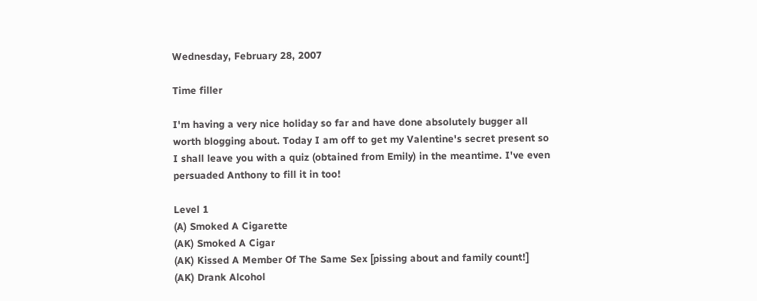Wednesday, February 28, 2007

Time filler

I'm having a very nice holiday so far and have done absolutely bugger all worth blogging about. Today I am off to get my Valentine's secret present so I shall leave you with a quiz (obtained from Emily) in the meantime. I've even persuaded Anthony to fill it in too!

Level 1
(A) Smoked A Cigarette
(AK) Smoked A Cigar
(AK) Kissed A Member Of The Same Sex [pissing about and family count!]
(AK) Drank Alcohol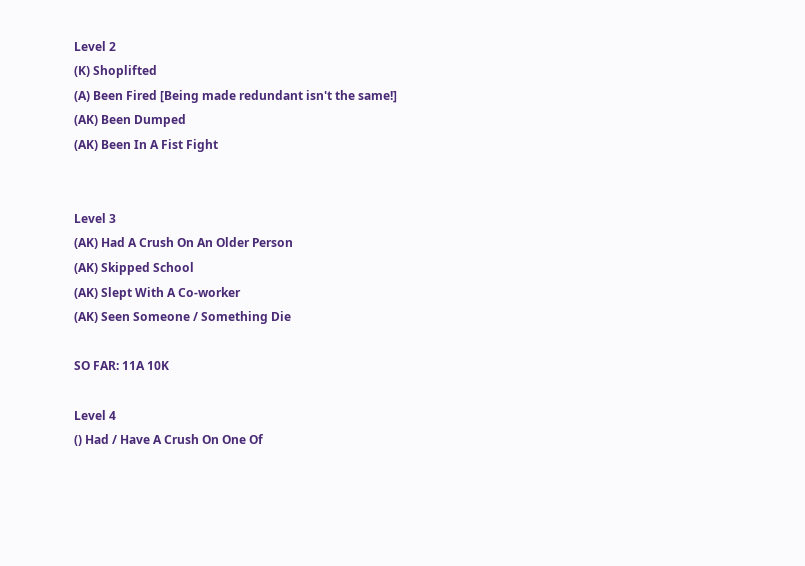Level 2
(K) Shoplifted
(A) Been Fired [Being made redundant isn't the same!]
(AK) Been Dumped
(AK) Been In A Fist Fight


Level 3
(AK) Had A Crush On An Older Person
(AK) Skipped School
(AK) Slept With A Co-worker
(AK) Seen Someone / Something Die

SO FAR: 11A 10K

Level 4
() Had / Have A Crush On One Of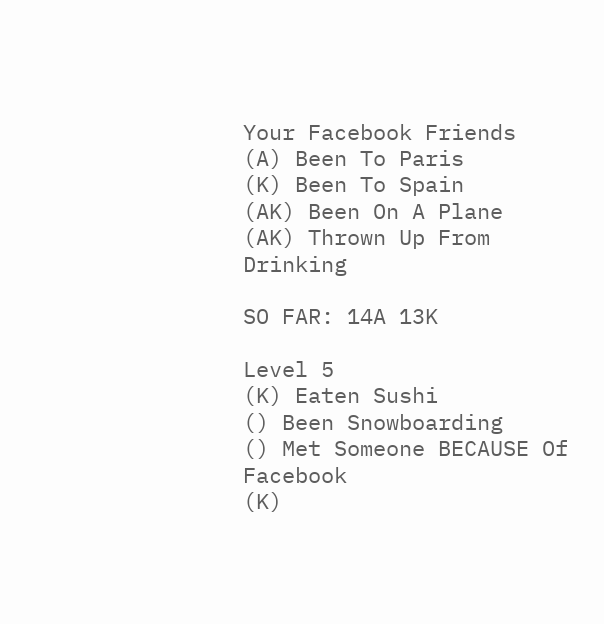Your Facebook Friends
(A) Been To Paris
(K) Been To Spain
(AK) Been On A Plane
(AK) Thrown Up From Drinking

SO FAR: 14A 13K

Level 5
(K) Eaten Sushi
() Been Snowboarding
() Met Someone BECAUSE Of Facebook
(K)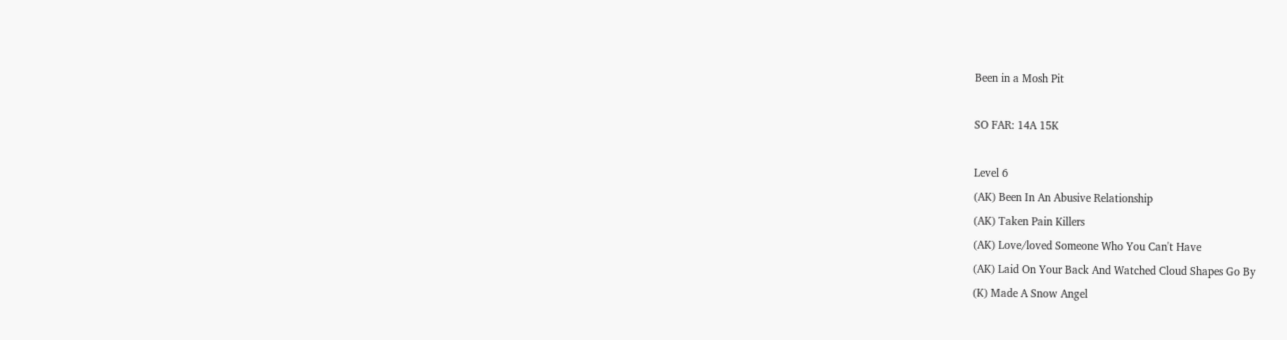Been in a Mosh Pit

SO FAR: 14A 15K

Level 6
(AK) Been In An Abusive Relationship
(AK) Taken Pain Killers
(AK) Love/loved Someone Who You Can't Have
(AK) Laid On Your Back And Watched Cloud Shapes Go By
(K) Made A Snow Angel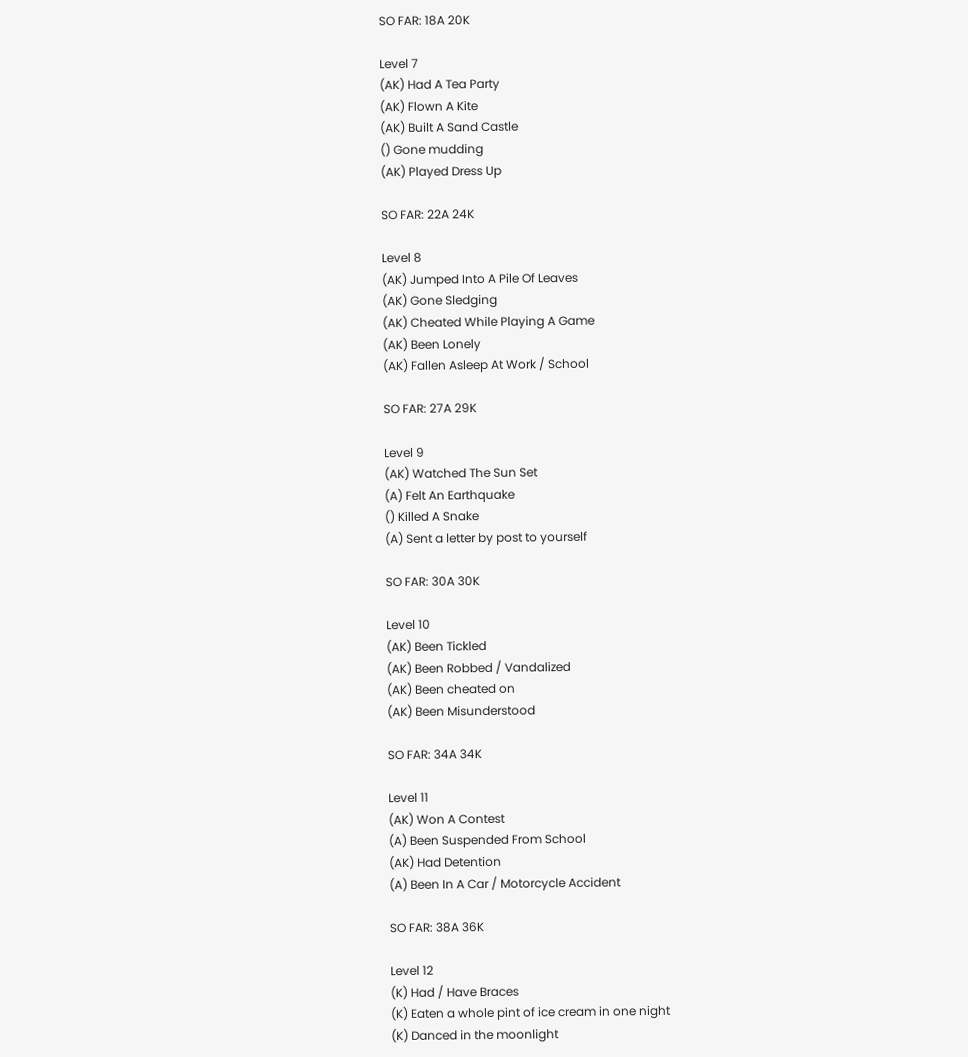SO FAR: 18A 20K

Level 7
(AK) Had A Tea Party
(AK) Flown A Kite
(AK) Built A Sand Castle
() Gone mudding
(AK) Played Dress Up

SO FAR: 22A 24K

Level 8
(AK) Jumped Into A Pile Of Leaves
(AK) Gone Sledging
(AK) Cheated While Playing A Game
(AK) Been Lonely
(AK) Fallen Asleep At Work / School

SO FAR: 27A 29K

Level 9
(AK) Watched The Sun Set
(A) Felt An Earthquake
() Killed A Snake
(A) Sent a letter by post to yourself

SO FAR: 30A 30K

Level 10
(AK) Been Tickled
(AK) Been Robbed / Vandalized
(AK) Been cheated on
(AK) Been Misunderstood

SO FAR: 34A 34K

Level 11
(AK) Won A Contest
(A) Been Suspended From School
(AK) Had Detention
(A) Been In A Car / Motorcycle Accident

SO FAR: 38A 36K

Level 12
(K) Had / Have Braces
(K) Eaten a whole pint of ice cream in one night
(K) Danced in the moonlight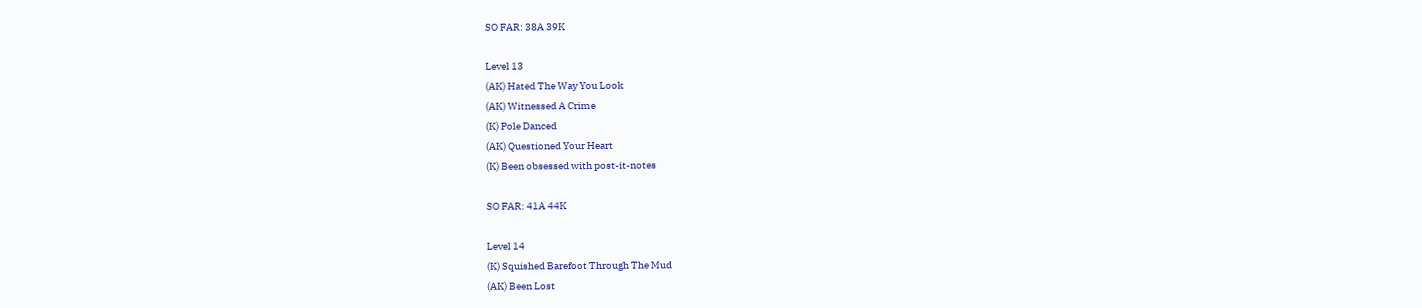SO FAR: 38A 39K

Level 13
(AK) Hated The Way You Look
(AK) Witnessed A Crime
(K) Pole Danced
(AK) Questioned Your Heart
(K) Been obsessed with post-it-notes

SO FAR: 41A 44K

Level 14
(K) Squished Barefoot Through The Mud
(AK) Been Lost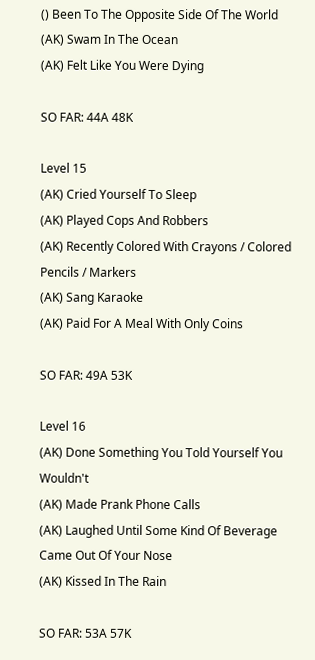() Been To The Opposite Side Of The World
(AK) Swam In The Ocean
(AK) Felt Like You Were Dying

SO FAR: 44A 48K

Level 15
(AK) Cried Yourself To Sleep
(AK) Played Cops And Robbers
(AK) Recently Colored With Crayons / Colored Pencils / Markers
(AK) Sang Karaoke
(AK) Paid For A Meal With Only Coins

SO FAR: 49A 53K

Level 16
(AK) Done Something You Told Yourself You Wouldn't
(AK) Made Prank Phone Calls
(AK) Laughed Until Some Kind Of Beverage Came Out Of Your Nose
(AK) Kissed In The Rain

SO FAR: 53A 57K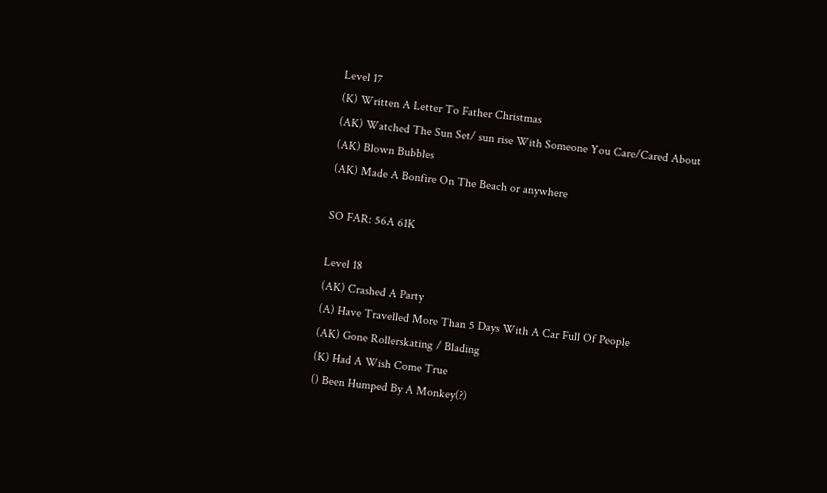Level 17
(K) Written A Letter To Father Christmas
(AK) Watched The Sun Set/ sun rise With Someone You Care/Cared About
(AK) Blown Bubbles
(AK) Made A Bonfire On The Beach or anywhere

SO FAR: 56A 61K

Level 18
(AK) Crashed A Party
(A) Have Travelled More Than 5 Days With A Car Full Of People
(AK) Gone Rollerskating / Blading
(K) Had A Wish Come True
() Been Humped By A Monkey(?)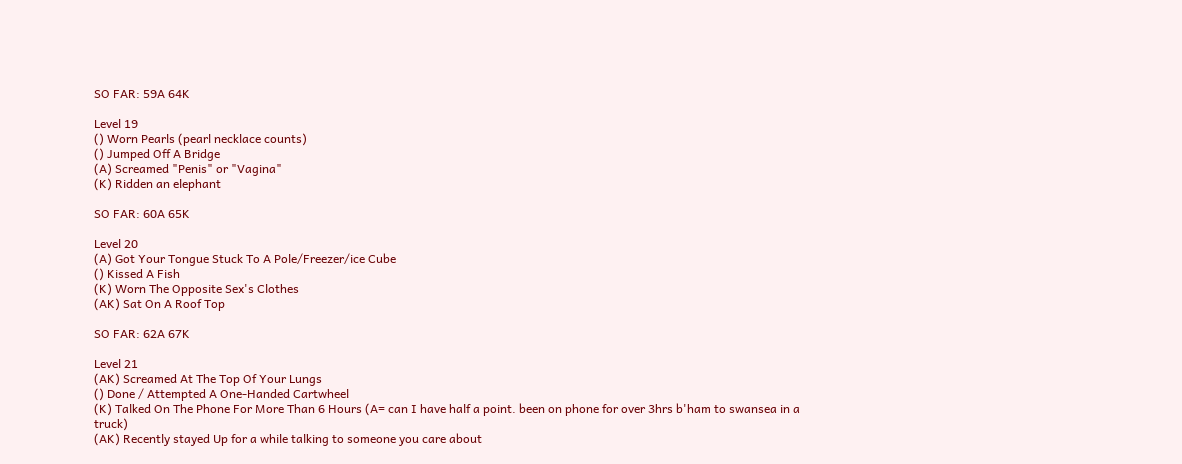SO FAR: 59A 64K

Level 19
() Worn Pearls (pearl necklace counts)
() Jumped Off A Bridge
(A) Screamed "Penis" or "Vagina"
(K) Ridden an elephant

SO FAR: 60A 65K

Level 20
(A) Got Your Tongue Stuck To A Pole/Freezer/ice Cube
() Kissed A Fish
(K) Worn The Opposite Sex's Clothes
(AK) Sat On A Roof Top

SO FAR: 62A 67K

Level 21
(AK) Screamed At The Top Of Your Lungs
() Done / Attempted A One-Handed Cartwheel
(K) Talked On The Phone For More Than 6 Hours (A= can I have half a point. been on phone for over 3hrs b'ham to swansea in a truck)
(AK) Recently stayed Up for a while talking to someone you care about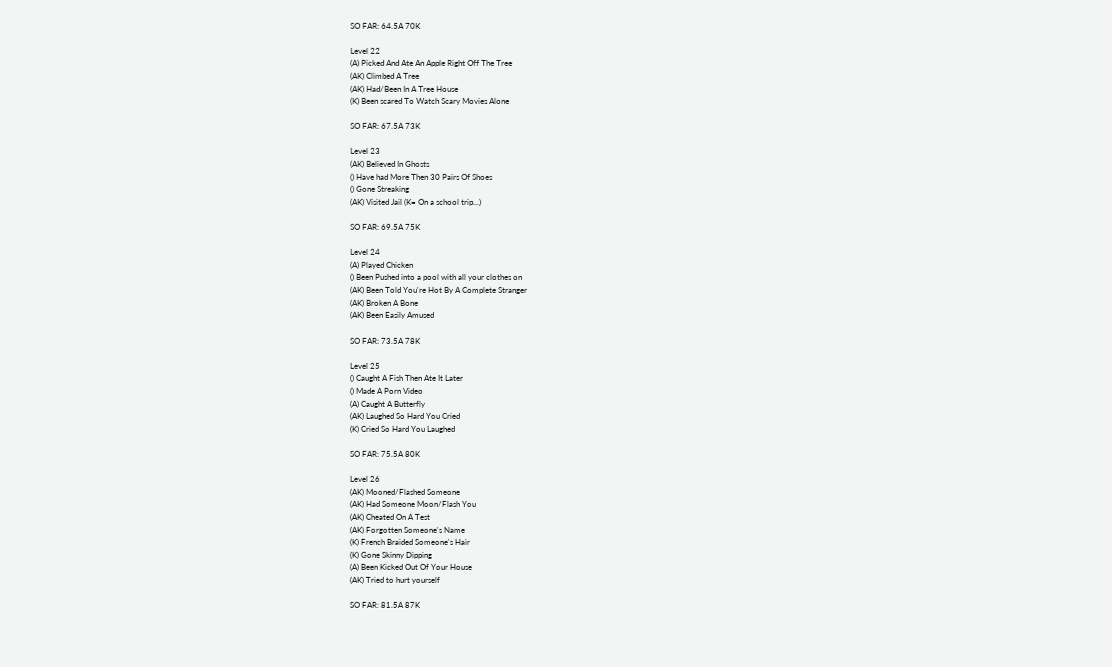SO FAR: 64.5A 70K

Level 22
(A) Picked And Ate An Apple Right Off The Tree
(AK) Climbed A Tree
(AK) Had/Been In A Tree House
(K) Been scared To Watch Scary Movies Alone

SO FAR: 67.5A 73K

Level 23
(AK) Believed In Ghosts
() Have had More Then 30 Pairs Of Shoes
() Gone Streaking
(AK) Visited Jail (K= On a school trip...)

SO FAR: 69.5A 75K

Level 24
(A) Played Chicken
() Been Pushed into a pool with all your clothes on
(AK) Been Told You're Hot By A Complete Stranger
(AK) Broken A Bone
(AK) Been Easily Amused

SO FAR: 73.5A 78K

Level 25
() Caught A Fish Then Ate It Later
() Made A Porn Video
(A) Caught A Butterfly
(AK) Laughed So Hard You Cried
(K) Cried So Hard You Laughed

SO FAR: 75.5A 80K

Level 26
(AK) Mooned/Flashed Someone
(AK) Had Someone Moon/Flash You
(AK) Cheated On A Test
(AK) Forgotten Someone's Name
(K) French Braided Someone's Hair
(K) Gone Skinny Dipping
(A) Been Kicked Out Of Your House
(AK) Tried to hurt yourself

SO FAR: 81.5A 87K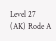Level 27
(AK) Rode A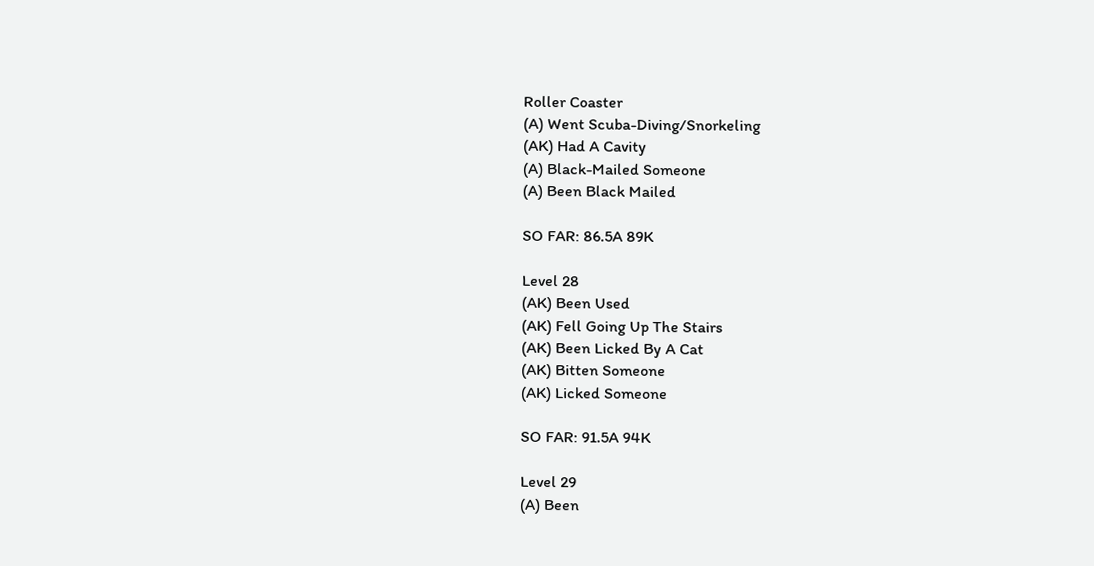Roller Coaster
(A) Went Scuba-Diving/Snorkeling
(AK) Had A Cavity
(A) Black-Mailed Someone
(A) Been Black Mailed

SO FAR: 86.5A 89K

Level 28
(AK) Been Used
(AK) Fell Going Up The Stairs
(AK) Been Licked By A Cat
(AK) Bitten Someone
(AK) Licked Someone

SO FAR: 91.5A 94K

Level 29
(A) Been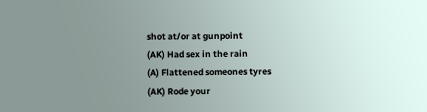shot at/or at gunpoint
(AK) Had sex in the rain
(A) Flattened someones tyres
(AK) Rode your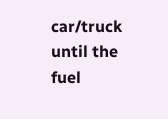car/truck until the fuel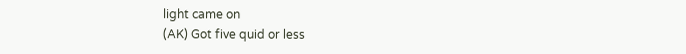light came on
(AK) Got five quid or less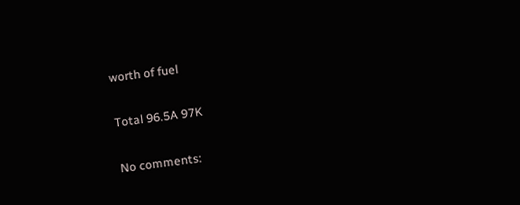worth of fuel

Total 96.5A 97K

No comments: